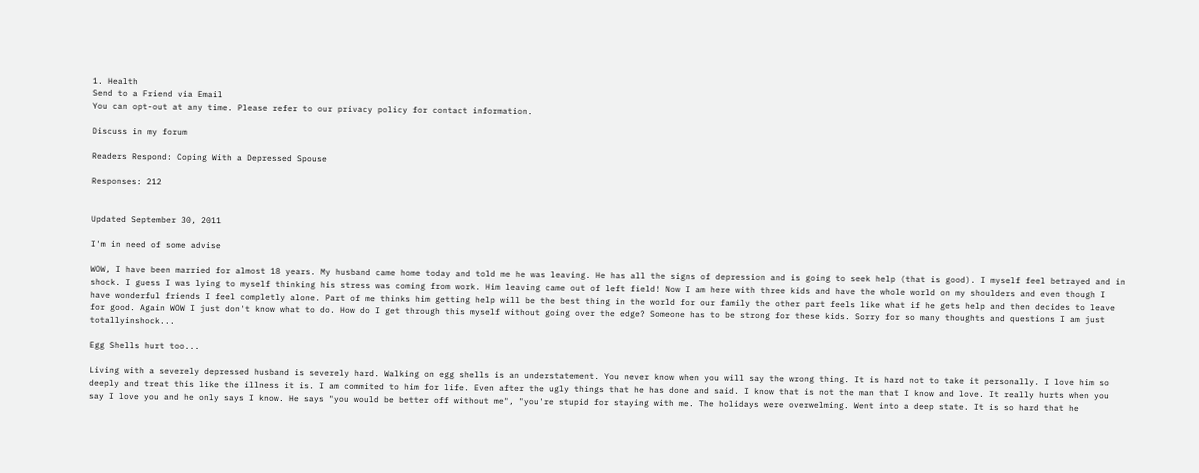1. Health
Send to a Friend via Email
You can opt-out at any time. Please refer to our privacy policy for contact information.

Discuss in my forum

Readers Respond: Coping With a Depressed Spouse

Responses: 212


Updated September 30, 2011

I'm in need of some advise

WOW, I have been married for almost 18 years. My husband came home today and told me he was leaving. He has all the signs of depression and is going to seek help (that is good). I myself feel betrayed and in shock. I guess I was lying to myself thinking his stress was coming from work. Him leaving came out of left field! Now I am here with three kids and have the whole world on my shoulders and even though I have wonderful friends I feel completly alone. Part of me thinks him getting help will be the best thing in the world for our family the other part feels like what if he gets help and then decides to leave for good. Again WOW I just don't know what to do. How do I get through this myself without going over the edge? Someone has to be strong for these kids. Sorry for so many thoughts and questions I am just totallyinshock...

Egg Shells hurt too...

Living with a severely depressed husband is severely hard. Walking on egg shells is an understatement. You never know when you will say the wrong thing. It is hard not to take it personally. I love him so deeply and treat this like the illness it is. I am commited to him for life. Even after the ugly things that he has done and said. I know that is not the man that I know and love. It really hurts when you say I love you and he only says I know. He says "you would be better off without me", "you're stupid for staying with me. The holidays were overwelming. Went into a deep state. It is so hard that he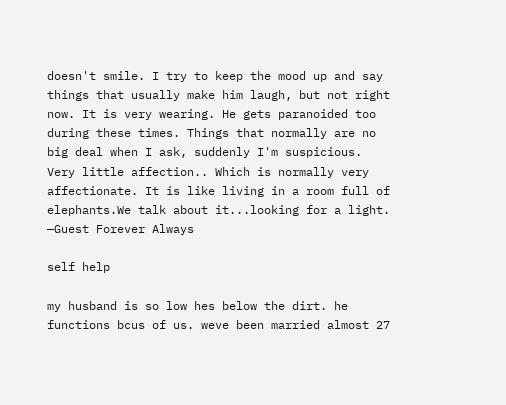doesn't smile. I try to keep the mood up and say things that usually make him laugh, but not right now. It is very wearing. He gets paranoided too during these times. Things that normally are no big deal when I ask, suddenly I'm suspicious. Very little affection.. Which is normally very affectionate. It is like living in a room full of elephants.We talk about it...looking for a light.
—Guest Forever Always

self help

my husband is so low hes below the dirt. he functions bcus of us. weve been married almost 27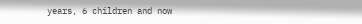years, 6 children and now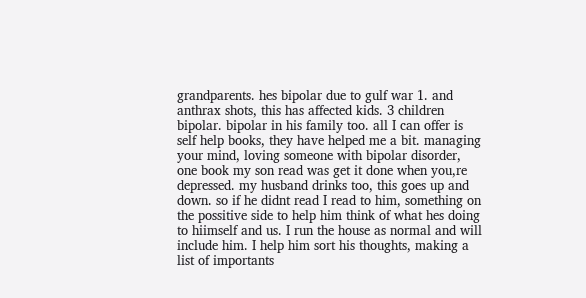grandparents. hes bipolar due to gulf war 1. and anthrax shots, this has affected kids. 3 children bipolar. bipolar in his family too. all I can offer is self help books, they have helped me a bit. managing your mind, loving someone with bipolar disorder, one book my son read was get it done when you,re depressed. my husband drinks too, this goes up and down. so if he didnt read I read to him, something on the possitive side to help him think of what hes doing to hiimself and us. I run the house as normal and will include him. I help him sort his thoughts, making a list of importants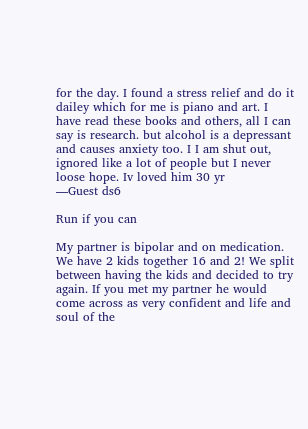for the day. I found a stress relief and do it dailey which for me is piano and art. I have read these books and others, all I can say is research. but alcohol is a depressant and causes anxiety too. I I am shut out, ignored like a lot of people but I never loose hope. Iv loved him 30 yr
—Guest ds6

Run if you can

My partner is bipolar and on medication. We have 2 kids together 16 and 2! We split between having the kids and decided to try again. If you met my partner he would come across as very confident and life and soul of the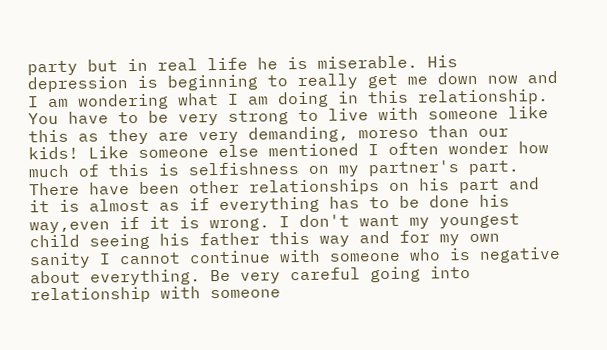party but in real life he is miserable. His depression is beginning to really get me down now and I am wondering what I am doing in this relationship. You have to be very strong to live with someone like this as they are very demanding, moreso than our kids! Like someone else mentioned I often wonder how much of this is selfishness on my partner's part. There have been other relationships on his part and it is almost as if everything has to be done his way,even if it is wrong. I don't want my youngest child seeing his father this way and for my own sanity I cannot continue with someone who is negative about everything. Be very careful going into relationship with someone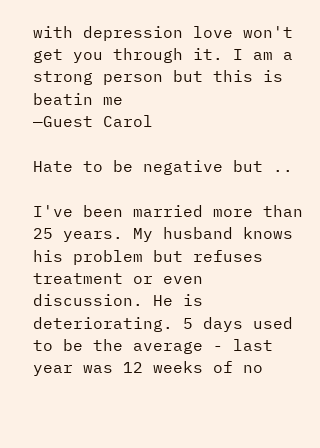with depression love won't get you through it. I am a strong person but this is beatin me
—Guest Carol

Hate to be negative but ..

I've been married more than 25 years. My husband knows his problem but refuses treatment or even discussion. He is deteriorating. 5 days used to be the average - last year was 12 weeks of no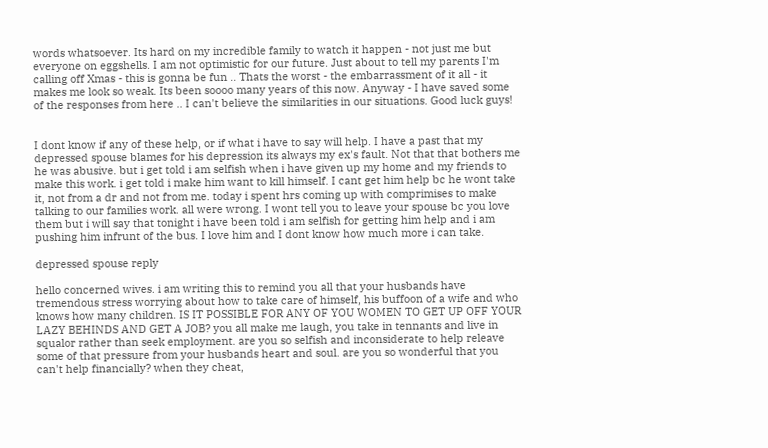words whatsoever. Its hard on my incredible family to watch it happen - not just me but everyone on eggshells. I am not optimistic for our future. Just about to tell my parents I'm calling off Xmas - this is gonna be fun .. Thats the worst - the embarrassment of it all - it makes me look so weak. Its been soooo many years of this now. Anyway - I have saved some of the responses from here .. I can't believe the similarities in our situations. Good luck guys!


I dont know if any of these help, or if what i have to say will help. I have a past that my depressed spouse blames for his depression its always my ex's fault. Not that that bothers me he was abusive. but i get told i am selfish when i have given up my home and my friends to make this work. i get told i make him want to kill himself. I cant get him help bc he wont take it, not from a dr and not from me. today i spent hrs coming up with comprimises to make talking to our families work. all were wrong. I wont tell you to leave your spouse bc you love them but i will say that tonight i have been told i am selfish for getting him help and i am pushing him infrunt of the bus. I love him and I dont know how much more i can take.

depressed spouse reply

hello concerned wives. i am writing this to remind you all that your husbands have tremendous stress worrying about how to take care of himself, his buffoon of a wife and who knows how many children. IS IT POSSIBLE FOR ANY OF YOU WOMEN TO GET UP OFF YOUR LAZY BEHINDS AND GET A JOB? you all make me laugh, you take in tennants and live in squalor rather than seek employment. are you so selfish and inconsiderate to help releave some of that pressure from your husbands heart and soul. are you so wonderful that you can't help financially? when they cheat,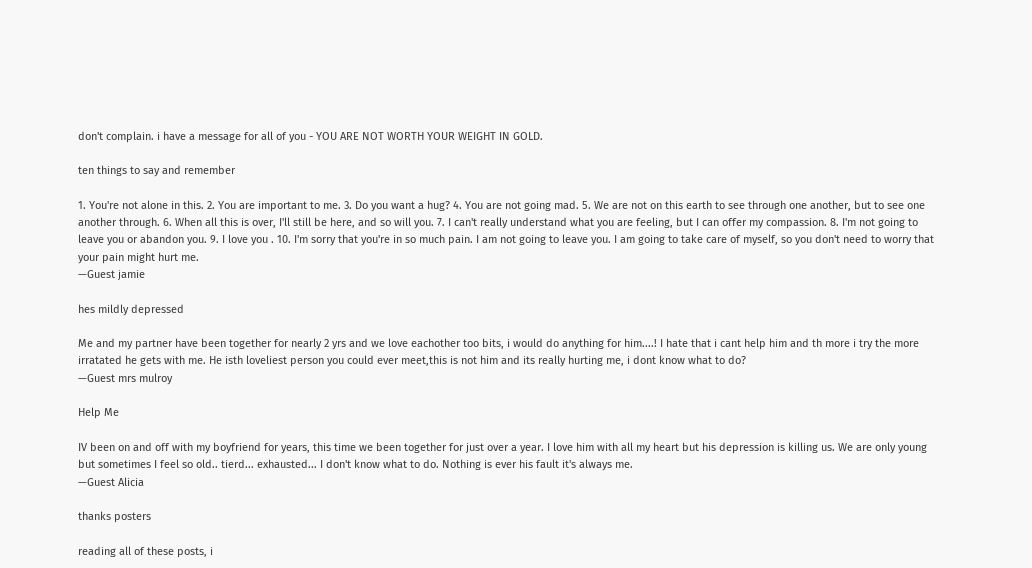don't complain. i have a message for all of you - YOU ARE NOT WORTH YOUR WEIGHT IN GOLD.

ten things to say and remember

1. You're not alone in this. 2. You are important to me. 3. Do you want a hug? 4. You are not going mad. 5. We are not on this earth to see through one another, but to see one another through. 6. When all this is over, I'll still be here, and so will you. 7. I can't really understand what you are feeling, but I can offer my compassion. 8. I'm not going to leave you or abandon you. 9. I love you . 10. I'm sorry that you're in so much pain. I am not going to leave you. I am going to take care of myself, so you don't need to worry that your pain might hurt me.
—Guest jamie

hes mildly depressed

Me and my partner have been together for nearly 2 yrs and we love eachother too bits, i would do anything for him....! I hate that i cant help him and th more i try the more irratated he gets with me. He isth loveliest person you could ever meet,this is not him and its really hurting me, i dont know what to do?
—Guest mrs mulroy

Help Me

IV been on and off with my boyfriend for years, this time we been together for just over a year. I love him with all my heart but his depression is killing us. We are only young but sometimes I feel so old.. tierd... exhausted... I don't know what to do. Nothing is ever his fault it's always me.
—Guest Alicia

thanks posters

reading all of these posts, i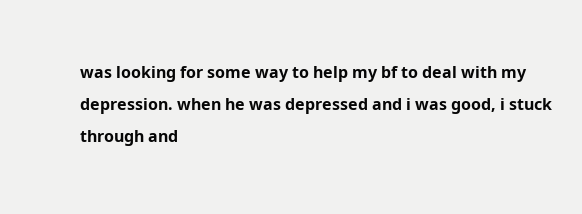was looking for some way to help my bf to deal with my depression. when he was depressed and i was good, i stuck through and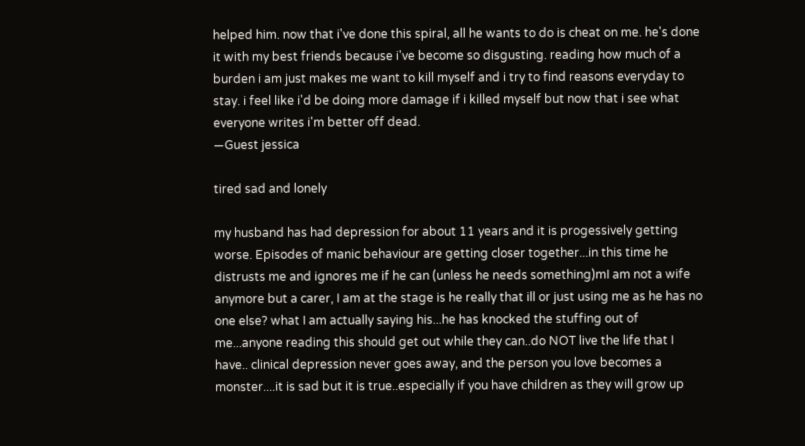helped him. now that i've done this spiral, all he wants to do is cheat on me. he's done it with my best friends because i've become so disgusting. reading how much of a burden i am just makes me want to kill myself and i try to find reasons everyday to stay. i feel like i'd be doing more damage if i killed myself but now that i see what everyone writes i'm better off dead.
—Guest jessica

tired sad and lonely

my husband has had depression for about 11 years and it is progessively getting worse. Episodes of manic behaviour are getting closer together...in this time he distrusts me and ignores me if he can (unless he needs something)mI am not a wife anymore but a carer, I am at the stage is he really that ill or just using me as he has no one else? what I am actually saying his...he has knocked the stuffing out of me...anyone reading this should get out while they can..do NOT live the life that I have.. clinical depression never goes away, and the person you love becomes a monster....it is sad but it is true..especially if you have children as they will grow up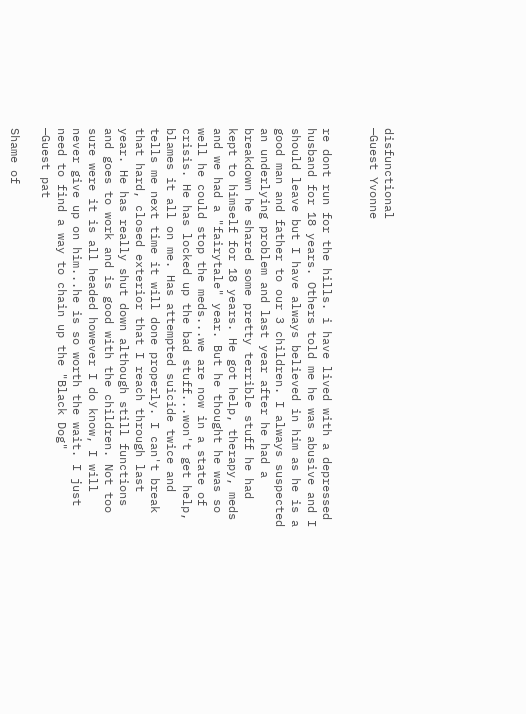disfunctional
—Guest Yvonne


re dont run for the hills. i have lived with a depressed husband for 18 years. Others told me he was abusive and I should leave but I have always believed in him as he is a good man and father to our 3 children. I always suspected an underlying problem and last year after he had a breakdown he shared some pretty terrible stuff he had kept to himself for 18 years. He got help, therapy, meds and we had a "fairytale" year. But he thought he was so well he could stop the meds...we are now in a state of crisis. He has locked up the bad stuff...won't get help, blames it all on me. Has attempted suicide twice and tells me next time it will done properly. I can't break that hard, closed exterior that I reach through last year. He has really shut down although still functions and goes to work and is good with the children. Not too sure were it is all headed however I do know, I will never give up on him...he is so worth the wait. I just need to find a way to chain up the "Black Dog"
—Guest pat

Shame of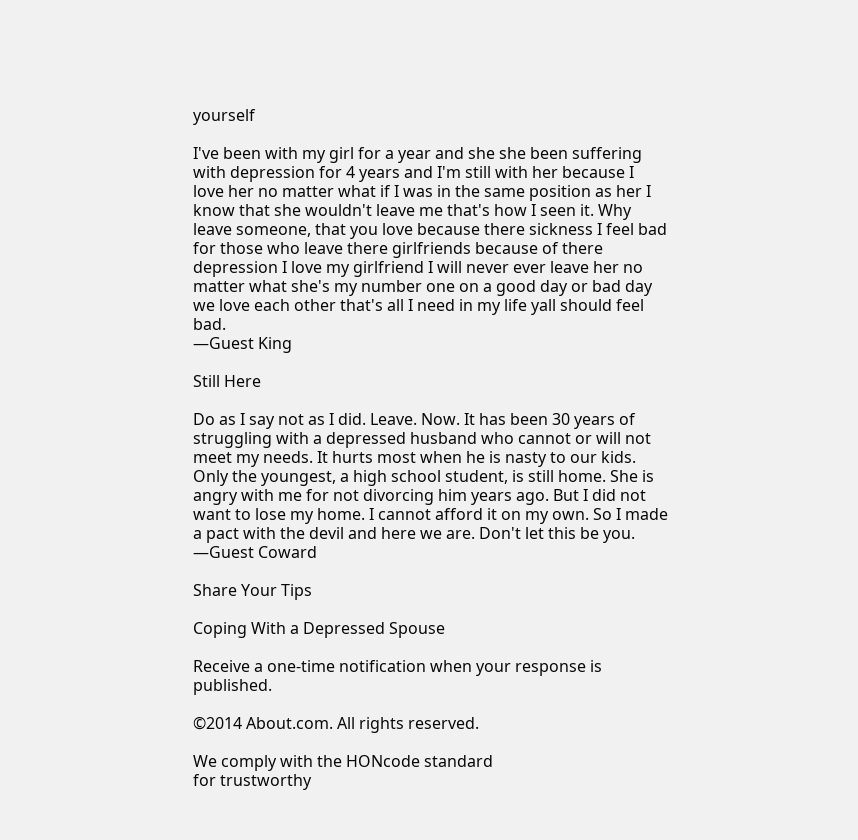yourself

I've been with my girl for a year and she she been suffering with depression for 4 years and I'm still with her because I love her no matter what if I was in the same position as her I know that she wouldn't leave me that's how I seen it. Why leave someone, that you love because there sickness I feel bad for those who leave there girlfriends because of there depression I love my girlfriend I will never ever leave her no matter what she's my number one on a good day or bad day we love each other that's all I need in my life yall should feel bad.
—Guest King

Still Here

Do as I say not as I did. Leave. Now. It has been 30 years of struggling with a depressed husband who cannot or will not meet my needs. It hurts most when he is nasty to our kids. Only the youngest, a high school student, is still home. She is angry with me for not divorcing him years ago. But I did not want to lose my home. I cannot afford it on my own. So I made a pact with the devil and here we are. Don't let this be you.
—Guest Coward

Share Your Tips

Coping With a Depressed Spouse

Receive a one-time notification when your response is published.

©2014 About.com. All rights reserved.

We comply with the HONcode standard
for trustworthy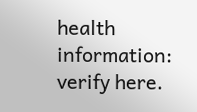health
information: verify here.